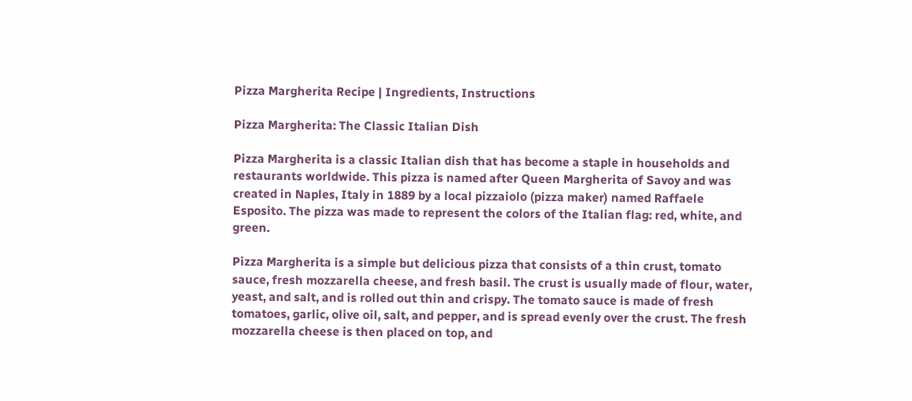Pizza Margherita Recipe | Ingredients, Instructions

Pizza Margherita: The Classic Italian Dish

Pizza Margherita is a classic Italian dish that has become a staple in households and restaurants worldwide. This pizza is named after Queen Margherita of Savoy and was created in Naples, Italy in 1889 by a local pizzaiolo (pizza maker) named Raffaele Esposito. The pizza was made to represent the colors of the Italian flag: red, white, and green.

Pizza Margherita is a simple but delicious pizza that consists of a thin crust, tomato sauce, fresh mozzarella cheese, and fresh basil. The crust is usually made of flour, water, yeast, and salt, and is rolled out thin and crispy. The tomato sauce is made of fresh tomatoes, garlic, olive oil, salt, and pepper, and is spread evenly over the crust. The fresh mozzarella cheese is then placed on top, and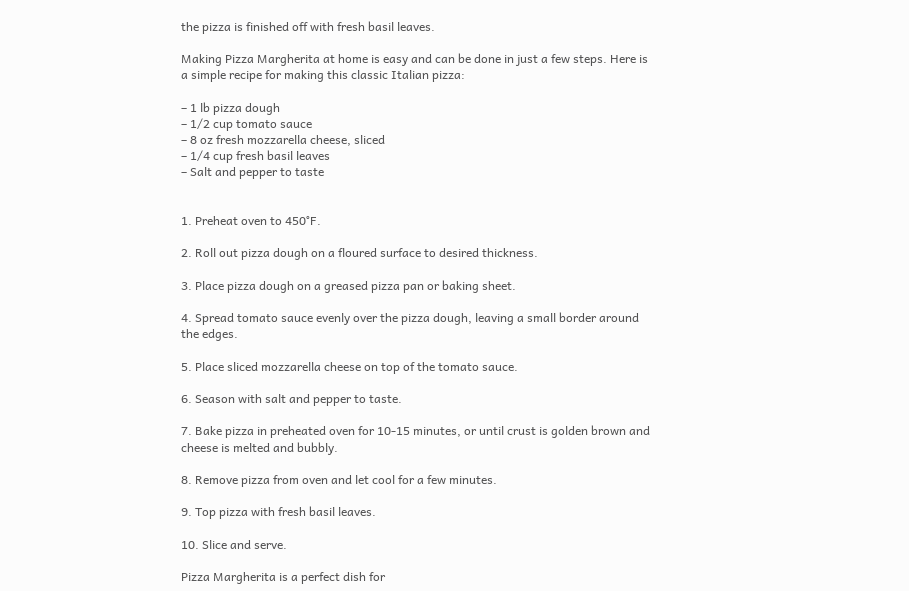the pizza is finished off with fresh basil leaves.

Making Pizza Margherita at home is easy and can be done in just a few steps. Here is a simple recipe for making this classic Italian pizza:

– 1 lb pizza dough
– 1/2 cup tomato sauce
– 8 oz fresh mozzarella cheese, sliced
– 1/4 cup fresh basil leaves
– Salt and pepper to taste


1. Preheat oven to 450°F.

2. Roll out pizza dough on a floured surface to desired thickness.

3. Place pizza dough on a greased pizza pan or baking sheet.

4. Spread tomato sauce evenly over the pizza dough, leaving a small border around the edges.

5. Place sliced mozzarella cheese on top of the tomato sauce.

6. Season with salt and pepper to taste.

7. Bake pizza in preheated oven for 10-15 minutes, or until crust is golden brown and cheese is melted and bubbly.

8. Remove pizza from oven and let cool for a few minutes.

9. Top pizza with fresh basil leaves.

10. Slice and serve.

Pizza Margherita is a perfect dish for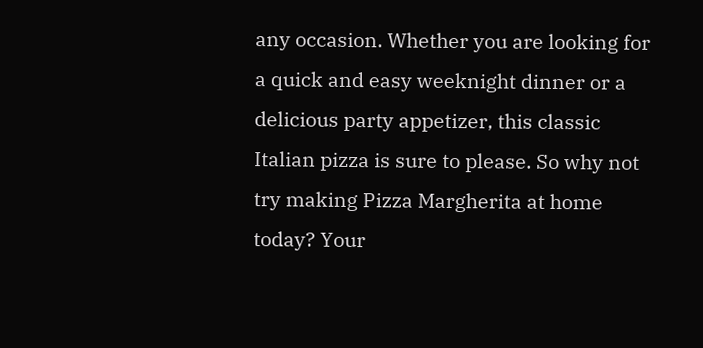any occasion. Whether you are looking for a quick and easy weeknight dinner or a delicious party appetizer, this classic Italian pizza is sure to please. So why not try making Pizza Margherita at home today? Your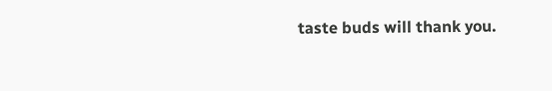taste buds will thank you.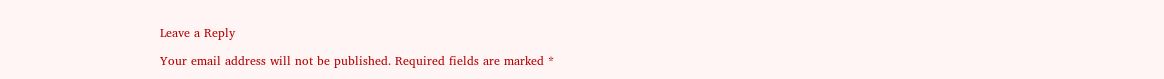Leave a Reply

Your email address will not be published. Required fields are marked *